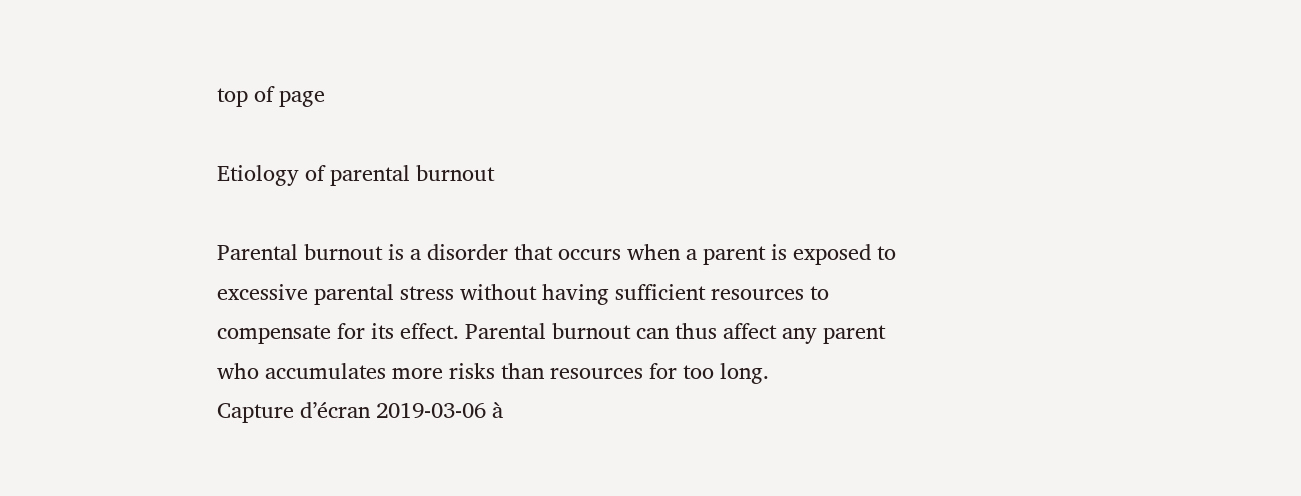top of page

Etiology of parental burnout

Parental burnout is a disorder that occurs when a parent is exposed to excessive parental stress without having sufficient resources to compensate for its effect. Parental burnout can thus affect any parent who accumulates more risks than resources for too long.
Capture d’écran 2019-03-06 à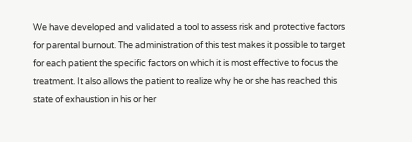We have developed and validated a tool to assess risk and protective factors for parental burnout. The administration of this test makes it possible to target for each patient the specific factors on which it is most effective to focus the treatment. It also allows the patient to realize why he or she has reached this state of exhaustion in his or her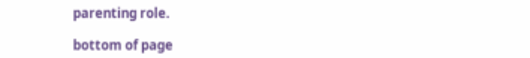parenting role.

bottom of page